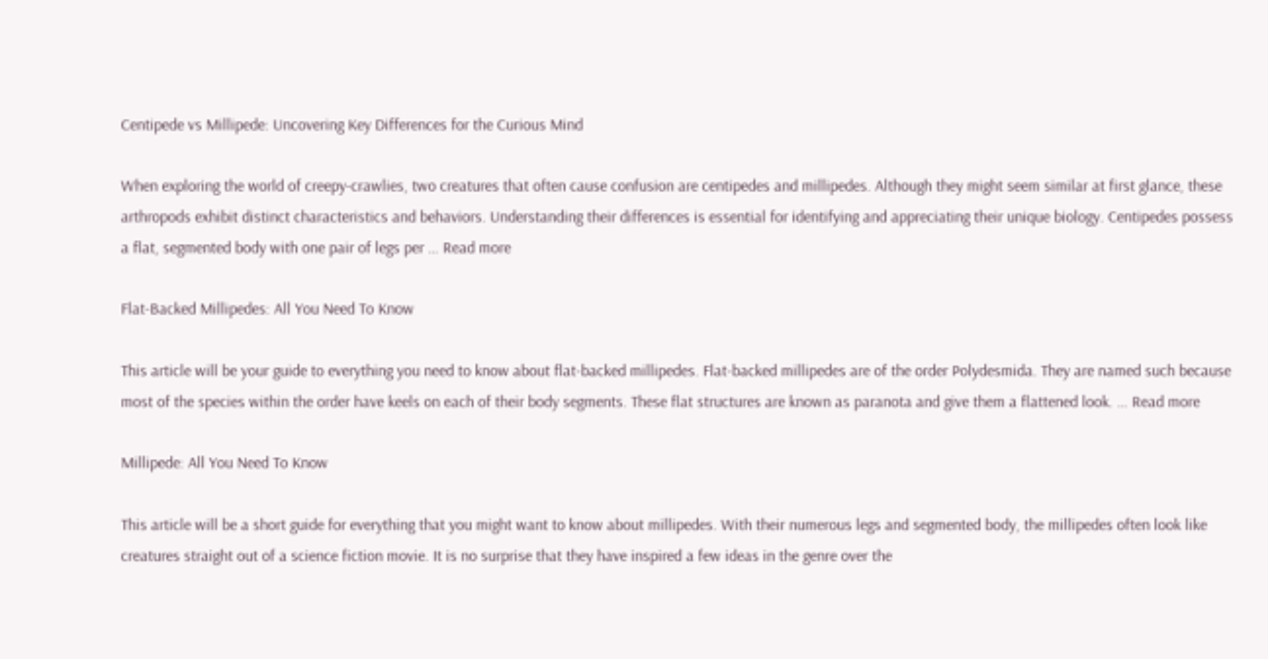Centipede vs Millipede: Uncovering Key Differences for the Curious Mind

When exploring the world of creepy-crawlies, two creatures that often cause confusion are centipedes and millipedes. Although they might seem similar at first glance, these arthropods exhibit distinct characteristics and behaviors. Understanding their differences is essential for identifying and appreciating their unique biology. Centipedes possess a flat, segmented body with one pair of legs per … Read more

Flat-Backed Millipedes: All You Need To Know

This article will be your guide to everything you need to know about flat-backed millipedes. Flat-backed millipedes are of the order Polydesmida. They are named such because most of the species within the order have keels on each of their body segments. These flat structures are known as paranota and give them a flattened look. … Read more

Millipede: All You Need To Know

This article will be a short guide for everything that you might want to know about millipedes. With their numerous legs and segmented body, the millipedes often look like creatures straight out of a science fiction movie. It is no surprise that they have inspired a few ideas in the genre over the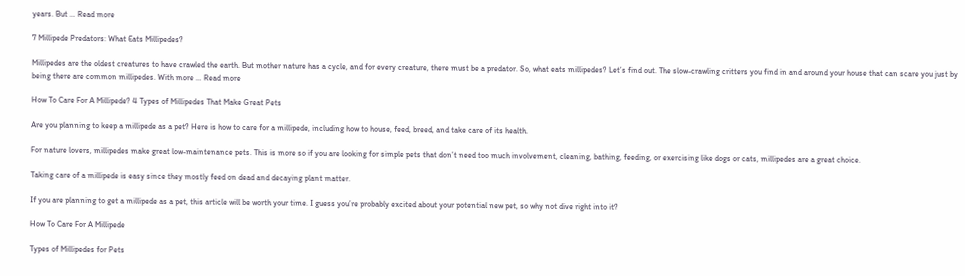years. But … Read more

7 Millipede Predators: What Eats Millipedes?

Millipedes are the oldest creatures to have crawled the earth. But mother nature has a cycle, and for every creature, there must be a predator. So, what eats millipedes? Let’s find out. The slow-crawling critters you find in and around your house that can scare you just by being there are common millipedes. With more … Read more

How To Care For A Millipede? 4 Types of Millipedes That Make Great Pets

Are you planning to keep a millipede as a pet? Here is how to care for a millipede, including how to house, feed, breed, and take care of its health.

For nature lovers, millipedes make great low-maintenance pets. This is more so if you are looking for simple pets that don’t need too much involvement, cleaning, bathing, feeding, or exercising like dogs or cats, millipedes are a great choice.

Taking care of a millipede is easy since they mostly feed on dead and decaying plant matter.

If you are planning to get a millipede as a pet, this article will be worth your time. I guess you’re probably excited about your potential new pet, so why not dive right into it?

How To Care For A Millipede

Types of Millipedes for Pets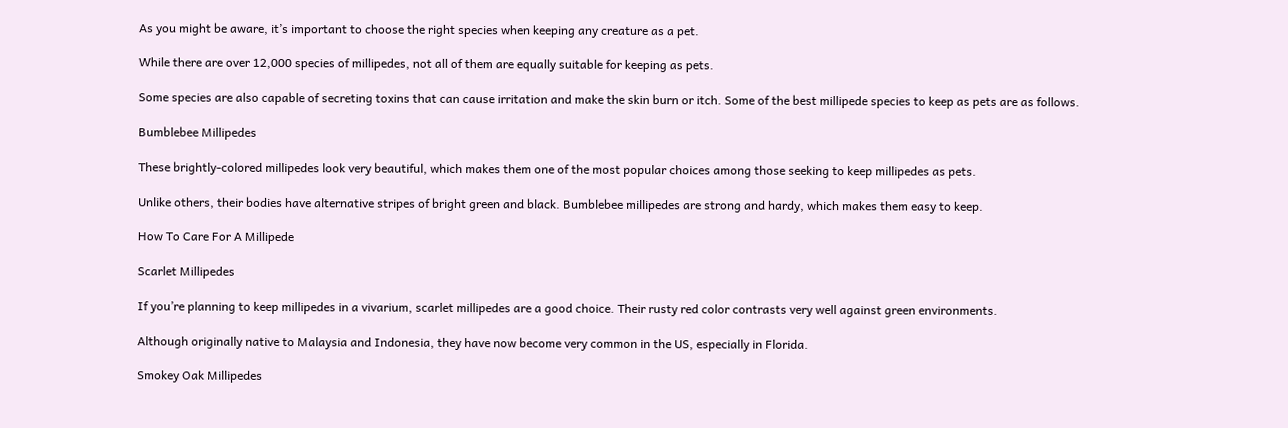As you might be aware, it’s important to choose the right species when keeping any creature as a pet.

While there are over 12,000 species of millipedes, not all of them are equally suitable for keeping as pets.

Some species are also capable of secreting toxins that can cause irritation and make the skin burn or itch. Some of the best millipede species to keep as pets are as follows.

Bumblebee Millipedes

These brightly-colored millipedes look very beautiful, which makes them one of the most popular choices among those seeking to keep millipedes as pets.

Unlike others, their bodies have alternative stripes of bright green and black. Bumblebee millipedes are strong and hardy, which makes them easy to keep.

How To Care For A Millipede

Scarlet Millipedes

If you’re planning to keep millipedes in a vivarium, scarlet millipedes are a good choice. Their rusty red color contrasts very well against green environments.

Although originally native to Malaysia and Indonesia, they have now become very common in the US, especially in Florida.

Smokey Oak Millipedes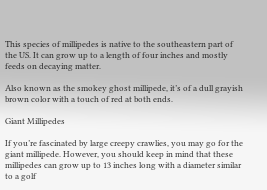This species of millipedes is native to the southeastern part of the US. It can grow up to a length of four inches and mostly feeds on decaying matter.

Also known as the smokey ghost millipede, it’s of a dull grayish brown color with a touch of red at both ends.

Giant Millipedes

If you’re fascinated by large creepy crawlies, you may go for the giant millipede. However, you should keep in mind that these millipedes can grow up to 13 inches long with a diameter similar to a golf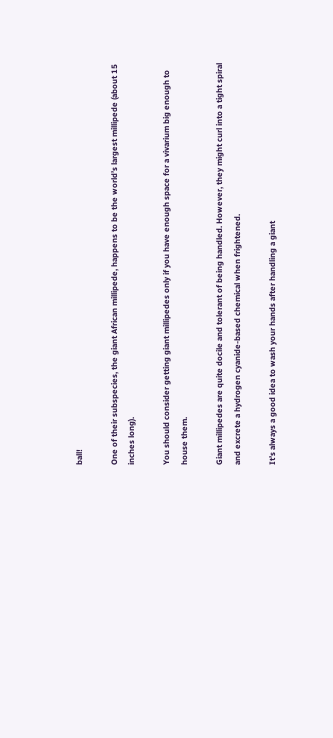ball!

One of their subspecies, the giant African millipede, happens to be the world’s largest millipede (about 15 inches long).

You should consider getting giant millipedes only if you have enough space for a vivarium big enough to house them.

Giant millipedes are quite docile and tolerant of being handled. However, they might curl into a tight spiral and excrete a hydrogen cyanide-based chemical when frightened.

It’s always a good idea to wash your hands after handling a giant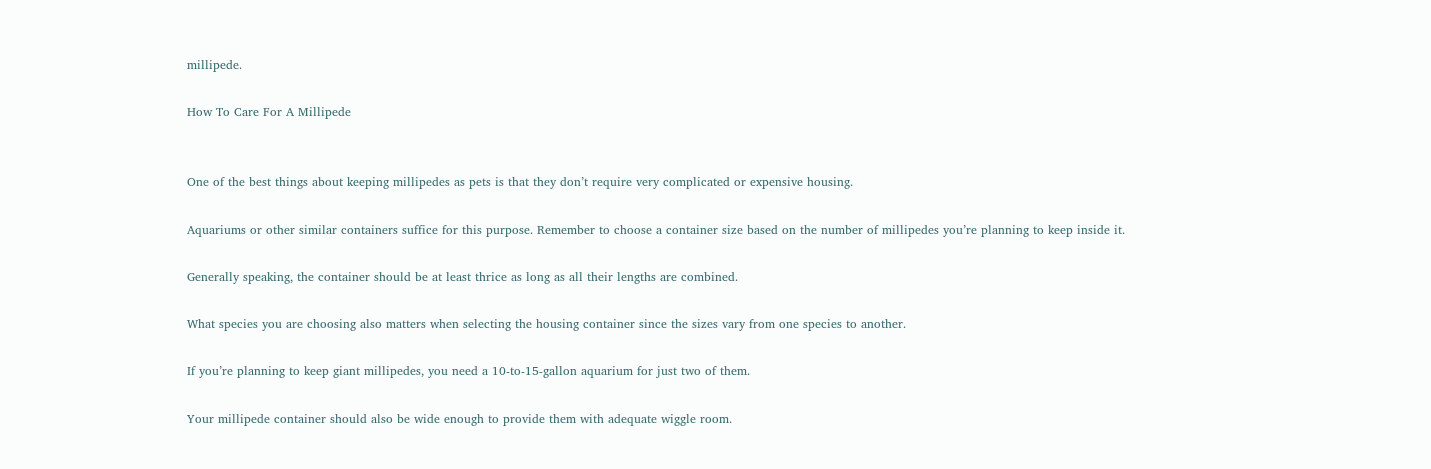millipede.

How To Care For A Millipede


One of the best things about keeping millipedes as pets is that they don’t require very complicated or expensive housing.

Aquariums or other similar containers suffice for this purpose. Remember to choose a container size based on the number of millipedes you’re planning to keep inside it.

Generally speaking, the container should be at least thrice as long as all their lengths are combined.

What species you are choosing also matters when selecting the housing container since the sizes vary from one species to another.

If you’re planning to keep giant millipedes, you need a 10-to-15-gallon aquarium for just two of them.

Your millipede container should also be wide enough to provide them with adequate wiggle room.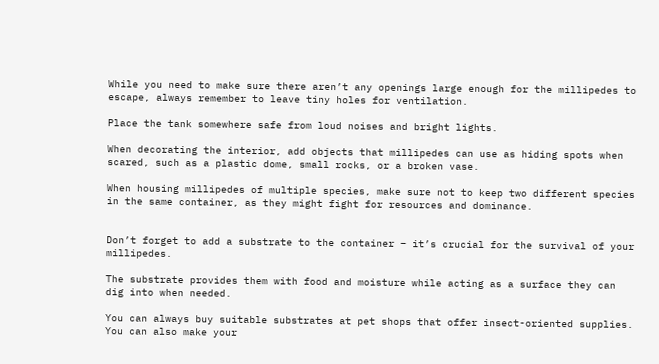While you need to make sure there aren’t any openings large enough for the millipedes to escape, always remember to leave tiny holes for ventilation.

Place the tank somewhere safe from loud noises and bright lights.

When decorating the interior, add objects that millipedes can use as hiding spots when scared, such as a plastic dome, small rocks, or a broken vase.

When housing millipedes of multiple species, make sure not to keep two different species in the same container, as they might fight for resources and dominance.


Don’t forget to add a substrate to the container – it’s crucial for the survival of your millipedes.

The substrate provides them with food and moisture while acting as a surface they can dig into when needed.

You can always buy suitable substrates at pet shops that offer insect-oriented supplies. You can also make your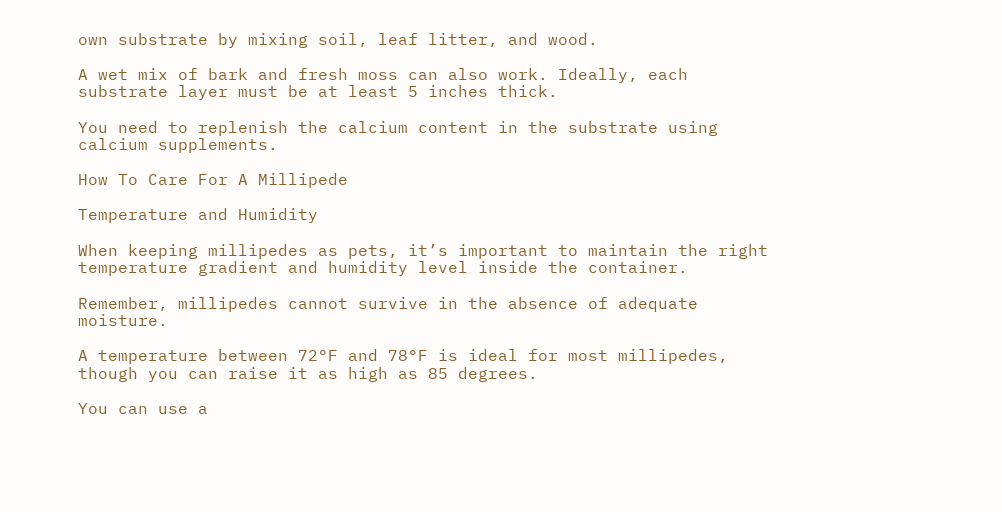own substrate by mixing soil, leaf litter, and wood.

A wet mix of bark and fresh moss can also work. Ideally, each substrate layer must be at least 5 inches thick.

You need to replenish the calcium content in the substrate using calcium supplements.

How To Care For A Millipede

Temperature and Humidity

When keeping millipedes as pets, it’s important to maintain the right temperature gradient and humidity level inside the container.

Remember, millipedes cannot survive in the absence of adequate moisture.

A temperature between 72°F and 78°F is ideal for most millipedes, though you can raise it as high as 85 degrees.

You can use a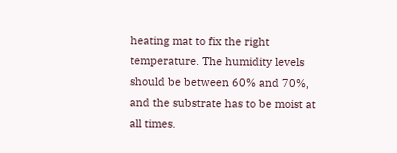heating mat to fix the right temperature. The humidity levels should be between 60% and 70%, and the substrate has to be moist at all times.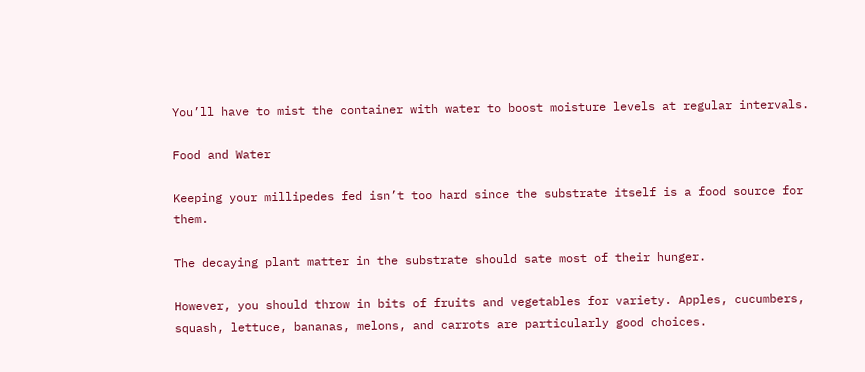You’ll have to mist the container with water to boost moisture levels at regular intervals.

Food and Water

Keeping your millipedes fed isn’t too hard since the substrate itself is a food source for them.

The decaying plant matter in the substrate should sate most of their hunger.

However, you should throw in bits of fruits and vegetables for variety. Apples, cucumbers, squash, lettuce, bananas, melons, and carrots are particularly good choices.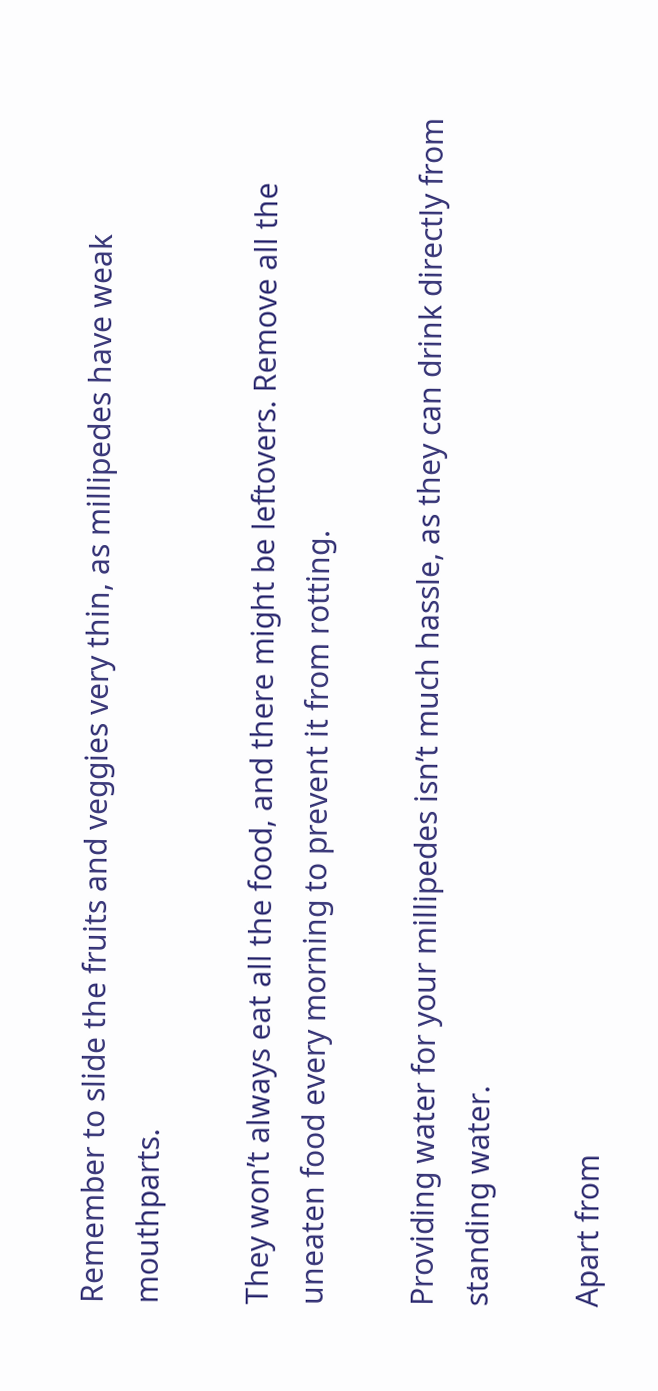Remember to slide the fruits and veggies very thin, as millipedes have weak mouthparts.

They won’t always eat all the food, and there might be leftovers. Remove all the uneaten food every morning to prevent it from rotting.

Providing water for your millipedes isn’t much hassle, as they can drink directly from standing water.

Apart from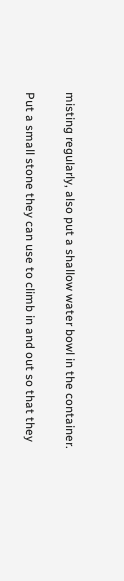misting regularly, also put a shallow water bowl in the container.

Put a small stone they can use to climb in and out so that they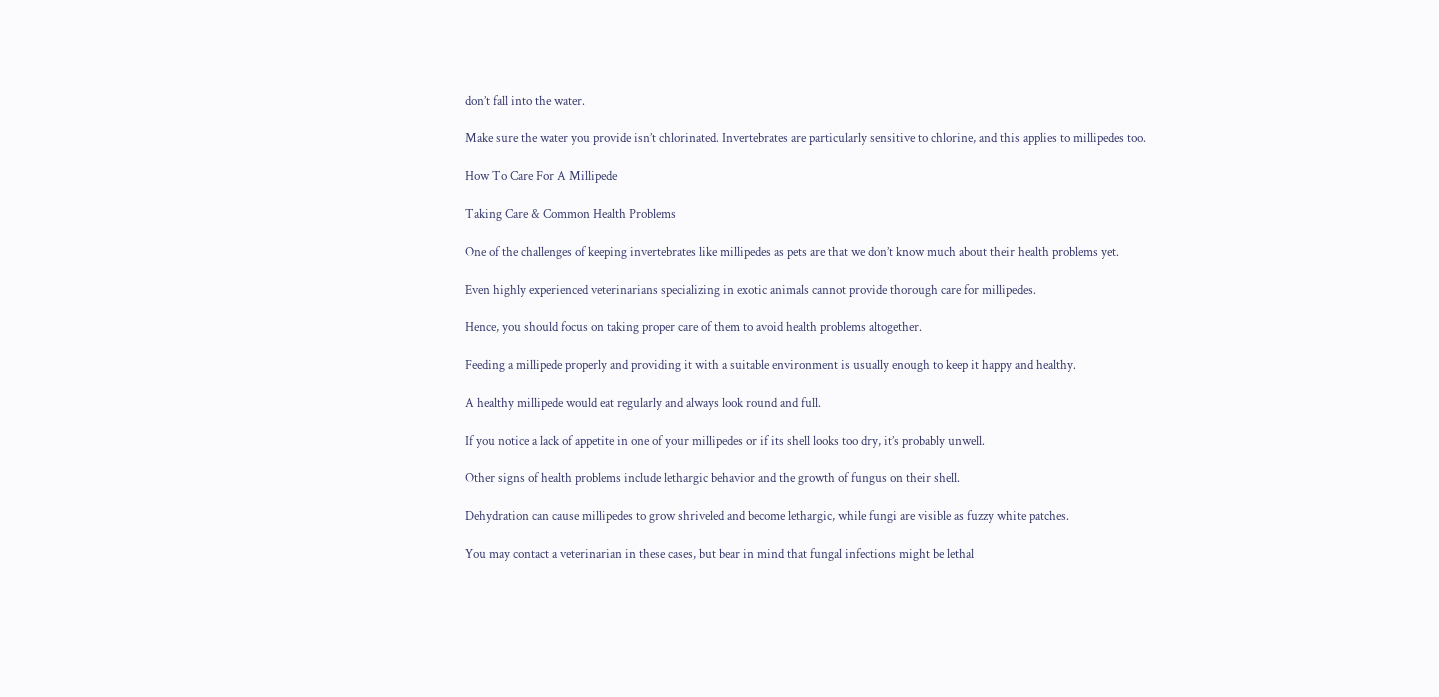don’t fall into the water.

Make sure the water you provide isn’t chlorinated. Invertebrates are particularly sensitive to chlorine, and this applies to millipedes too.

How To Care For A Millipede

Taking Care & Common Health Problems

One of the challenges of keeping invertebrates like millipedes as pets are that we don’t know much about their health problems yet.

Even highly experienced veterinarians specializing in exotic animals cannot provide thorough care for millipedes.

Hence, you should focus on taking proper care of them to avoid health problems altogether.

Feeding a millipede properly and providing it with a suitable environment is usually enough to keep it happy and healthy.

A healthy millipede would eat regularly and always look round and full.

If you notice a lack of appetite in one of your millipedes or if its shell looks too dry, it’s probably unwell.

Other signs of health problems include lethargic behavior and the growth of fungus on their shell.

Dehydration can cause millipedes to grow shriveled and become lethargic, while fungi are visible as fuzzy white patches.

You may contact a veterinarian in these cases, but bear in mind that fungal infections might be lethal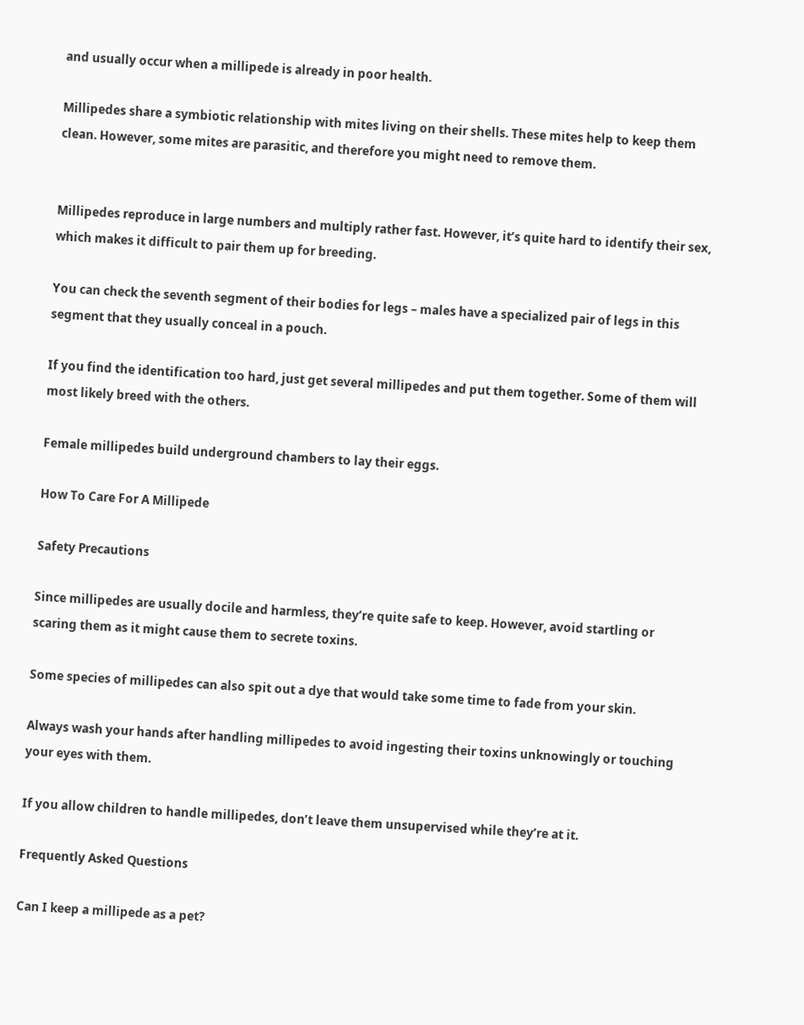and usually occur when a millipede is already in poor health.

Millipedes share a symbiotic relationship with mites living on their shells. These mites help to keep them clean. However, some mites are parasitic, and therefore you might need to remove them.


Millipedes reproduce in large numbers and multiply rather fast. However, it’s quite hard to identify their sex, which makes it difficult to pair them up for breeding.

You can check the seventh segment of their bodies for legs – males have a specialized pair of legs in this segment that they usually conceal in a pouch.

If you find the identification too hard, just get several millipedes and put them together. Some of them will most likely breed with the others.

Female millipedes build underground chambers to lay their eggs.

How To Care For A Millipede

Safety Precautions

Since millipedes are usually docile and harmless, they’re quite safe to keep. However, avoid startling or scaring them as it might cause them to secrete toxins.

Some species of millipedes can also spit out a dye that would take some time to fade from your skin.

Always wash your hands after handling millipedes to avoid ingesting their toxins unknowingly or touching your eyes with them.

If you allow children to handle millipedes, don’t leave them unsupervised while they’re at it.

Frequently Asked Questions

Can I keep a millipede as a pet?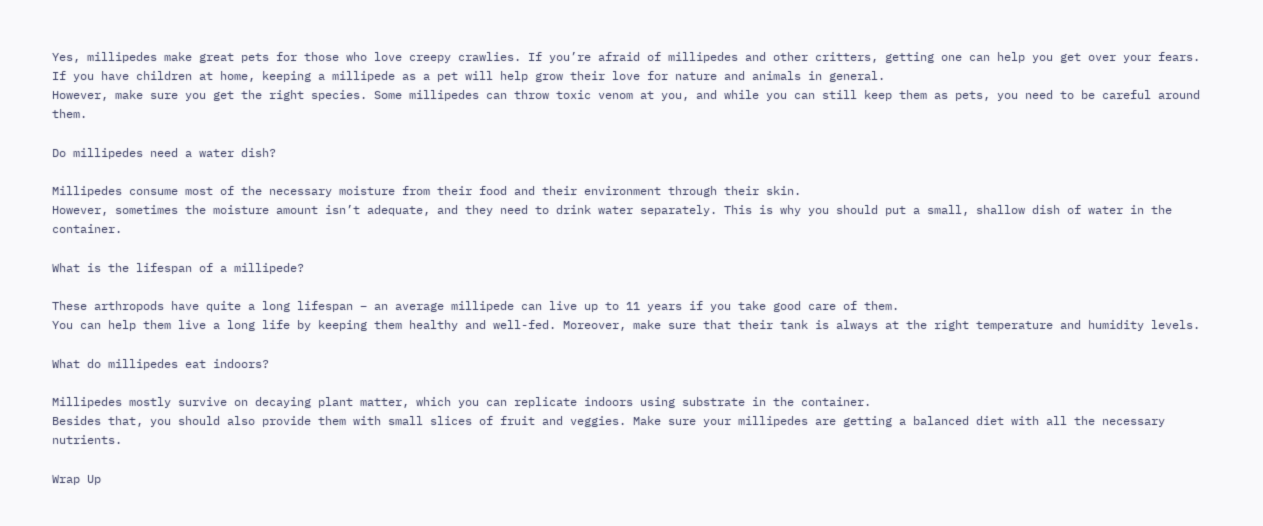Yes, millipedes make great pets for those who love creepy crawlies. If you’re afraid of millipedes and other critters, getting one can help you get over your fears.
If you have children at home, keeping a millipede as a pet will help grow their love for nature and animals in general.
However, make sure you get the right species. Some millipedes can throw toxic venom at you, and while you can still keep them as pets, you need to be careful around them.

Do millipedes need a water dish?

Millipedes consume most of the necessary moisture from their food and their environment through their skin.
However, sometimes the moisture amount isn’t adequate, and they need to drink water separately. This is why you should put a small, shallow dish of water in the container.

What is the lifespan of a millipede?

These arthropods have quite a long lifespan – an average millipede can live up to 11 years if you take good care of them.
You can help them live a long life by keeping them healthy and well-fed. Moreover, make sure that their tank is always at the right temperature and humidity levels.

What do millipedes eat indoors?

Millipedes mostly survive on decaying plant matter, which you can replicate indoors using substrate in the container.
Besides that, you should also provide them with small slices of fruit and veggies. Make sure your millipedes are getting a balanced diet with all the necessary nutrients.

Wrap Up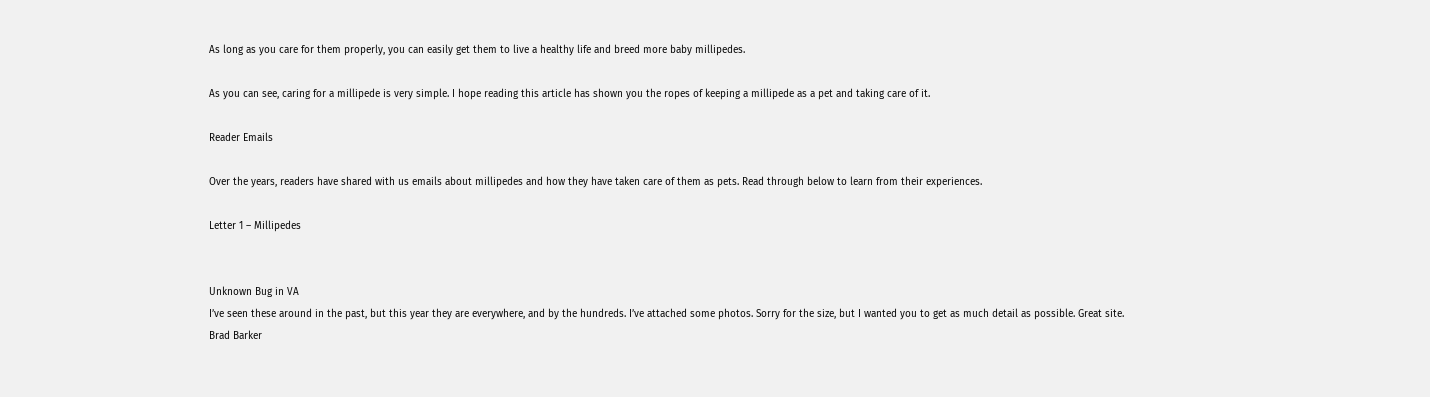As long as you care for them properly, you can easily get them to live a healthy life and breed more baby millipedes.

As you can see, caring for a millipede is very simple. I hope reading this article has shown you the ropes of keeping a millipede as a pet and taking care of it.

Reader Emails

Over the years, readers have shared with us emails about millipedes and how they have taken care of them as pets. Read through below to learn from their experiences.

Letter 1 – Millipedes


Unknown Bug in VA
I’ve seen these around in the past, but this year they are everywhere, and by the hundreds. I’ve attached some photos. Sorry for the size, but I wanted you to get as much detail as possible. Great site.
Brad Barker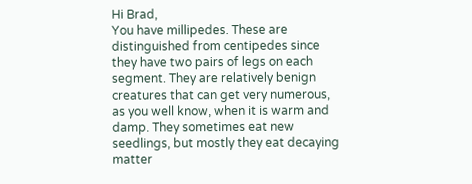Hi Brad,
You have millipedes. These are distinguished from centipedes since they have two pairs of legs on each segment. They are relatively benign creatures that can get very numerous, as you well know, when it is warm and damp. They sometimes eat new seedlings, but mostly they eat decaying matter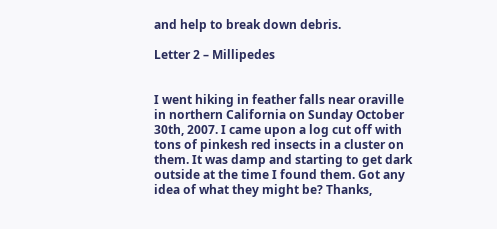and help to break down debris.

Letter 2 – Millipedes


I went hiking in feather falls near oraville in northern California on Sunday October 30th, 2007. I came upon a log cut off with tons of pinkesh red insects in a cluster on them. It was damp and starting to get dark outside at the time I found them. Got any idea of what they might be? Thanks,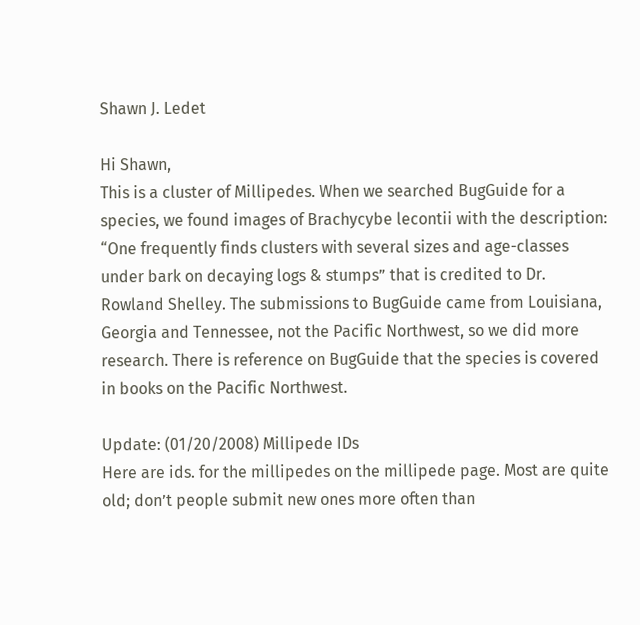Shawn J. Ledet

Hi Shawn,
This is a cluster of Millipedes. When we searched BugGuide for a species, we found images of Brachycybe lecontii with the description: “One frequently finds clusters with several sizes and age-classes under bark on decaying logs & stumps” that is credited to Dr. Rowland Shelley. The submissions to BugGuide came from Louisiana, Georgia and Tennessee, not the Pacific Northwest, so we did more research. There is reference on BugGuide that the species is covered in books on the Pacific Northwest.

Update: (01/20/2008) Millipede IDs
Here are ids. for the millipedes on the millipede page. Most are quite old; don’t people submit new ones more often than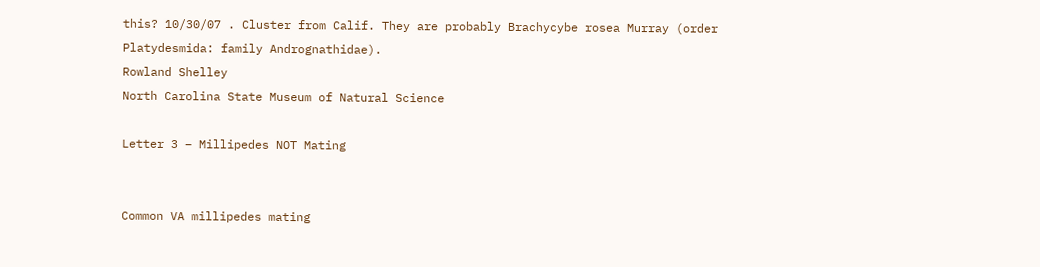this? 10/30/07 . Cluster from Calif. They are probably Brachycybe rosea Murray (order Platydesmida: family Andrognathidae).
Rowland Shelley
North Carolina State Museum of Natural Science

Letter 3 – Millipedes NOT Mating


Common VA millipedes mating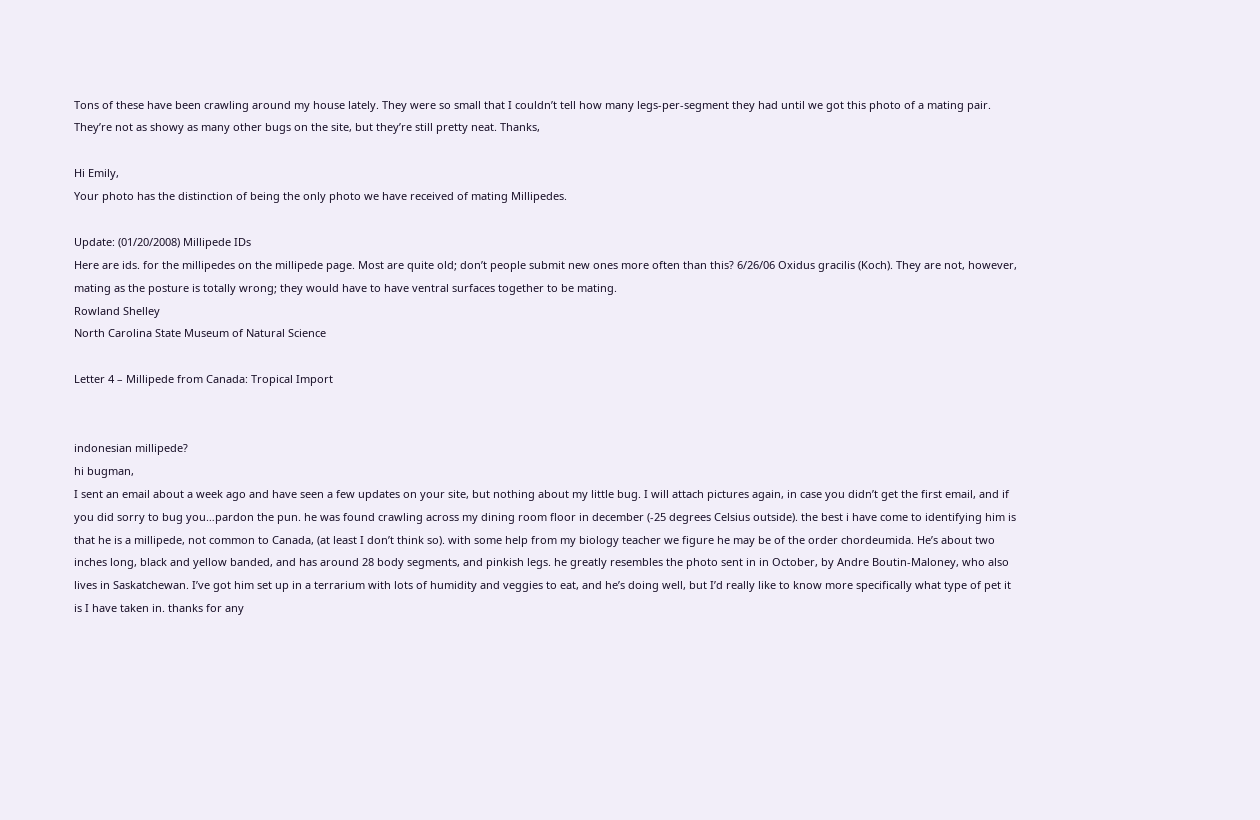Tons of these have been crawling around my house lately. They were so small that I couldn’t tell how many legs-per-segment they had until we got this photo of a mating pair. They’re not as showy as many other bugs on the site, but they’re still pretty neat. Thanks,

Hi Emily,
Your photo has the distinction of being the only photo we have received of mating Millipedes.

Update: (01/20/2008) Millipede IDs
Here are ids. for the millipedes on the millipede page. Most are quite old; don’t people submit new ones more often than this? 6/26/06 Oxidus gracilis (Koch). They are not, however, mating as the posture is totally wrong; they would have to have ventral surfaces together to be mating.
Rowland Shelley
North Carolina State Museum of Natural Science

Letter 4 – Millipede from Canada: Tropical Import


indonesian millipede?
hi bugman,
I sent an email about a week ago and have seen a few updates on your site, but nothing about my little bug. I will attach pictures again, in case you didn’t get the first email, and if you did sorry to bug you…pardon the pun. he was found crawling across my dining room floor in december (-25 degrees Celsius outside). the best i have come to identifying him is that he is a millipede, not common to Canada, (at least I don’t think so). with some help from my biology teacher we figure he may be of the order chordeumida. He’s about two inches long, black and yellow banded, and has around 28 body segments, and pinkish legs. he greatly resembles the photo sent in in October, by Andre Boutin-Maloney, who also lives in Saskatchewan. I’ve got him set up in a terrarium with lots of humidity and veggies to eat, and he’s doing well, but I’d really like to know more specifically what type of pet it is I have taken in. thanks for any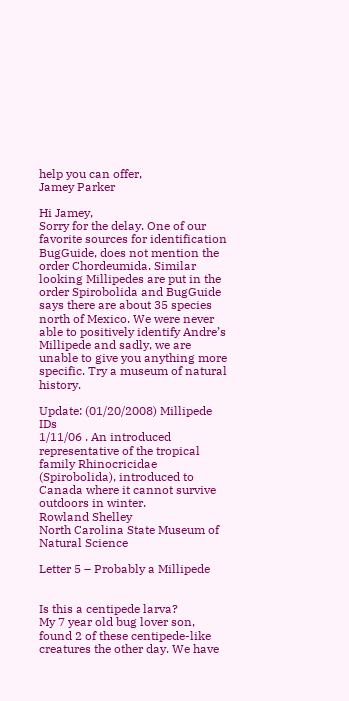help you can offer,
Jamey Parker

Hi Jamey,
Sorry for the delay. One of our favorite sources for identification BugGuide, does not mention the order Chordeumida. Similar looking Millipedes are put in the order Spirobolida and BugGuide says there are about 35 species north of Mexico. We were never able to positively identify Andre’s Millipede and sadly, we are unable to give you anything more specific. Try a museum of natural history.

Update: (01/20/2008) Millipede IDs
1/11/06 . An introduced representative of the tropical family Rhinocricidae (Spirobolida), introduced to Canada where it cannot survive outdoors in winter.
Rowland Shelley
North Carolina State Museum of Natural Science

Letter 5 – Probably a Millipede


Is this a centipede larva?
My 7 year old bug lover son, found 2 of these centipede-like creatures the other day. We have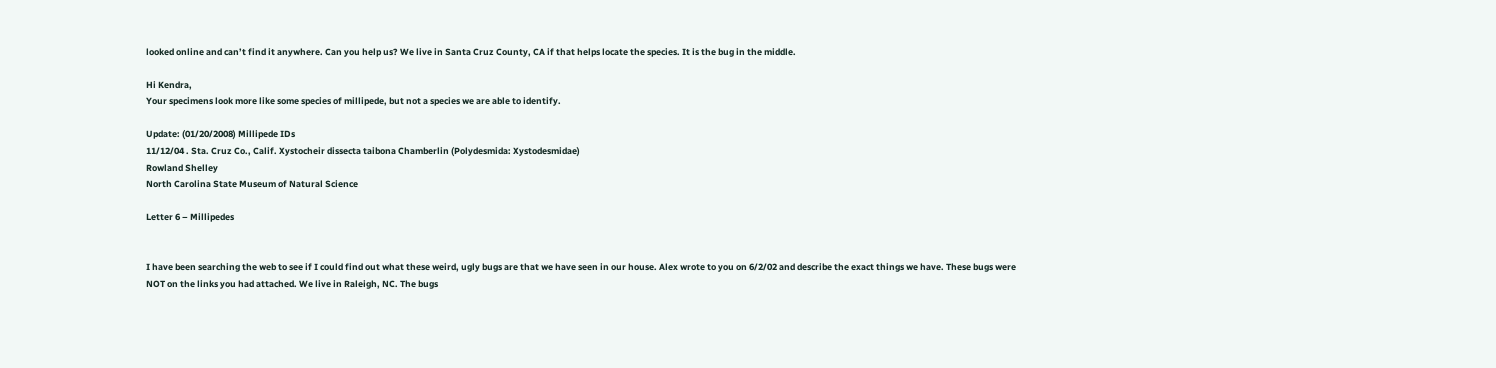looked online and can’t find it anywhere. Can you help us? We live in Santa Cruz County, CA if that helps locate the species. It is the bug in the middle.

Hi Kendra,
Your specimens look more like some species of millipede, but not a species we are able to identify.

Update: (01/20/2008) Millipede IDs
11/12/04 . Sta. Cruz Co., Calif. Xystocheir dissecta taibona Chamberlin (Polydesmida: Xystodesmidae)
Rowland Shelley
North Carolina State Museum of Natural Science

Letter 6 – Millipedes


I have been searching the web to see if I could find out what these weird, ugly bugs are that we have seen in our house. Alex wrote to you on 6/2/02 and describe the exact things we have. These bugs were NOT on the links you had attached. We live in Raleigh, NC. The bugs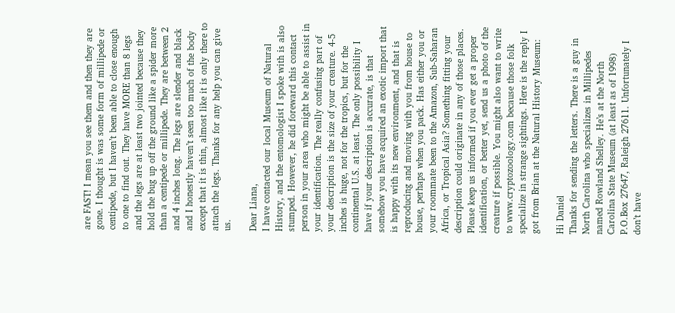are FAST! I mean you see them and then they are gone. I thought is was some form of millipede or centipede, but I haven’t been able to close enough to one to find out. They have MORE than 8 legs and the legs are at least two jointed because they hold the bug up off the ground like a spider more than a centipede or millipede. They are between 2 and 4 inches long. The legs are slender and black and I honestly haven’t seen too much of the body except that it is thin, almost like it is only there to attach the legs. Thanks for any help you can give us.

Dear Liana,
I have contacted our local Museum of Natural History, and the entomologist I spoke with is also stumped. However, he did foreward this contact person in your area who might be able to assist in your identification. The really confusing part of your description is the size of your creature. 4-5 inches is huge, not for the tropics, but for the continental U.S. at least. The only possibility I have if your description is accurate, is that somehow you have acquired an exotic import that is happy with its new environment, and that is reproducing and moving with you from house to house, perhaps when you pack. Has either you or your roommate been to the Amazon, Sub-Saharan Africa, or Tropical Asia? Something fitting your description could originate in any of those places. Please keep us informed if you ever get a proper identification, or better yet, send us a photo of the creature if possible. You might also want to write to www.cryptozoology.com because those folk specialize in strange sightings. Here is the reply I got from Brian at the Natural History Museum:

Hi Daniel
Thanks for sending the letters. There is a guy in North Carolina who specializes in Millipedes named Rowland Shelley. He’s at the North Carolina State Museum (at least as of 1998) P.O.Box 27647, Raleigh 27611. Unfortunately I don’t have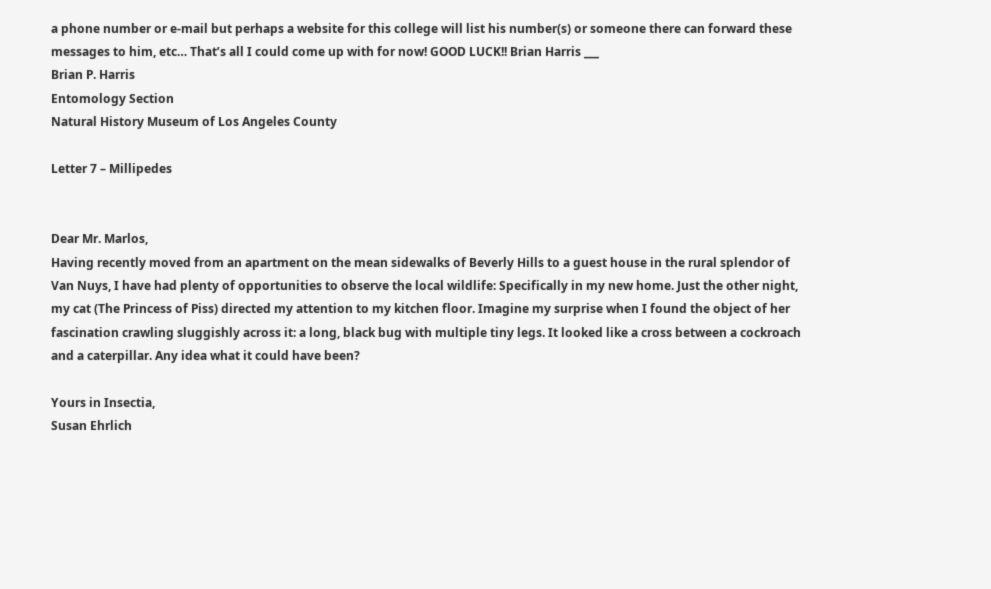a phone number or e-mail but perhaps a website for this college will list his number(s) or someone there can forward these messages to him, etc… That’s all I could come up with for now! GOOD LUCK!! Brian Harris ___
Brian P. Harris
Entomology Section
Natural History Museum of Los Angeles County

Letter 7 – Millipedes


Dear Mr. Marlos,
Having recently moved from an apartment on the mean sidewalks of Beverly Hills to a guest house in the rural splendor of Van Nuys, I have had plenty of opportunities to observe the local wildlife: Specifically in my new home. Just the other night, my cat (The Princess of Piss) directed my attention to my kitchen floor. Imagine my surprise when I found the object of her fascination crawling sluggishly across it: a long, black bug with multiple tiny legs. It looked like a cross between a cockroach and a caterpillar. Any idea what it could have been?

Yours in Insectia,
Susan Ehrlich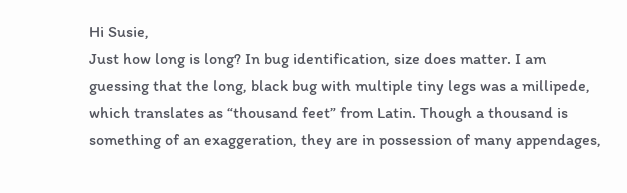Hi Susie,
Just how long is long? In bug identification, size does matter. I am guessing that the long, black bug with multiple tiny legs was a millipede, which translates as “thousand feet” from Latin. Though a thousand is something of an exaggeration, they are in possession of many appendages,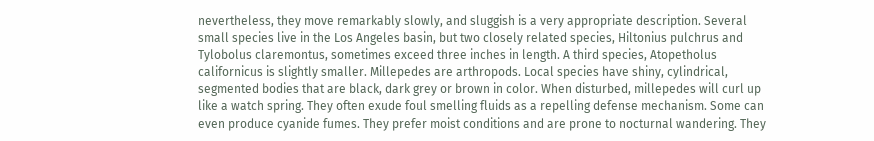nevertheless, they move remarkably slowly, and sluggish is a very appropriate description. Several small species live in the Los Angeles basin, but two closely related species, Hiltonius pulchrus and Tylobolus claremontus, sometimes exceed three inches in length. A third species, Atopetholus californicus is slightly smaller. Millepedes are arthropods. Local species have shiny, cylindrical, segmented bodies that are black, dark grey or brown in color. When disturbed, millepedes will curl up like a watch spring. They often exude foul smelling fluids as a repelling defense mechanism. Some can even produce cyanide fumes. They prefer moist conditions and are prone to nocturnal wandering. They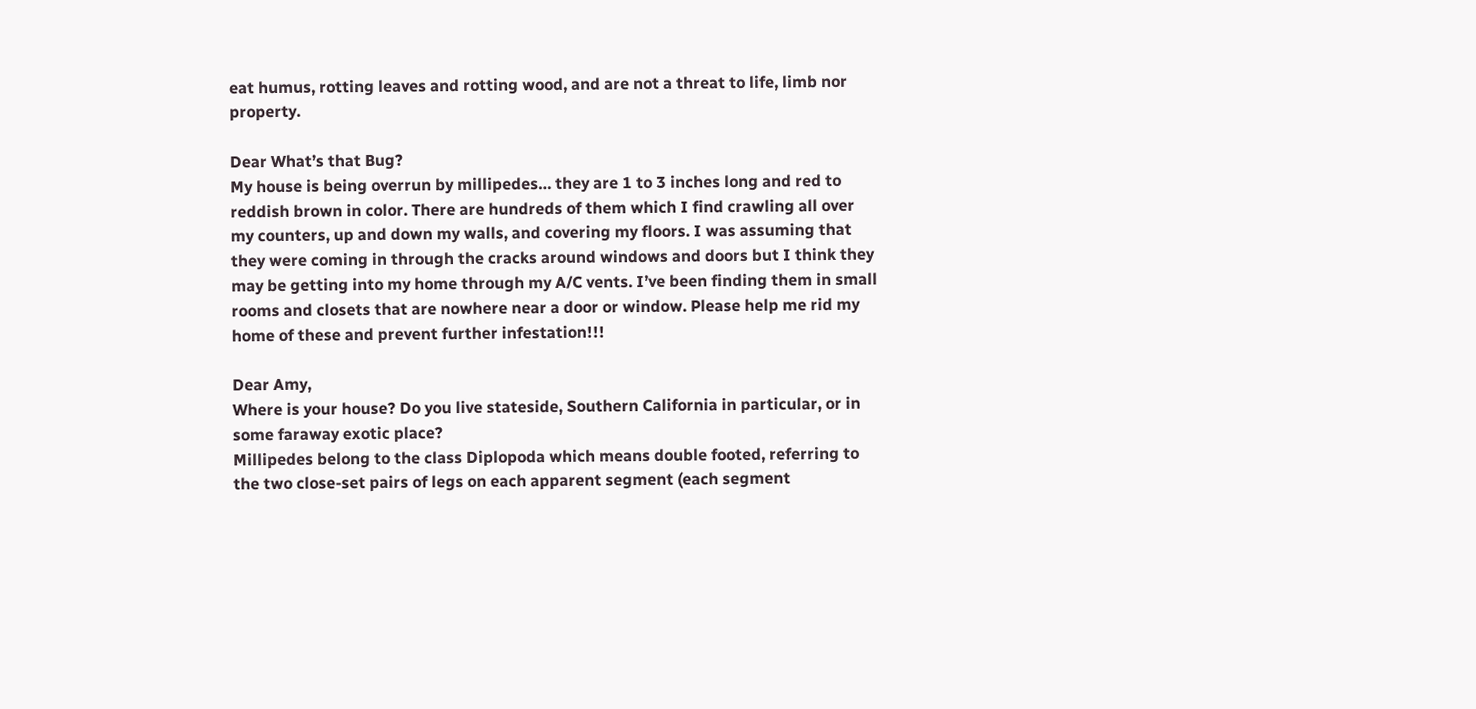eat humus, rotting leaves and rotting wood, and are not a threat to life, limb nor property.

Dear What’s that Bug?
My house is being overrun by millipedes… they are 1 to 3 inches long and red to reddish brown in color. There are hundreds of them which I find crawling all over my counters, up and down my walls, and covering my floors. I was assuming that they were coming in through the cracks around windows and doors but I think they may be getting into my home through my A/C vents. I’ve been finding them in small rooms and closets that are nowhere near a door or window. Please help me rid my home of these and prevent further infestation!!!

Dear Amy,
Where is your house? Do you live stateside, Southern California in particular, or in some faraway exotic place?
Millipedes belong to the class Diplopoda which means double footed, referring to the two close-set pairs of legs on each apparent segment (each segment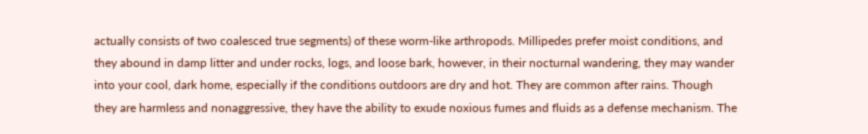actually consists of two coalesced true segments) of these worm-like arthropods. Millipedes prefer moist conditions, and they abound in damp litter and under rocks, logs, and loose bark, however, in their nocturnal wandering, they may wander into your cool, dark home, especially if the conditions outdoors are dry and hot. They are common after rains. Though they are harmless and nonaggressive, they have the ability to exude noxious fumes and fluids as a defense mechanism. The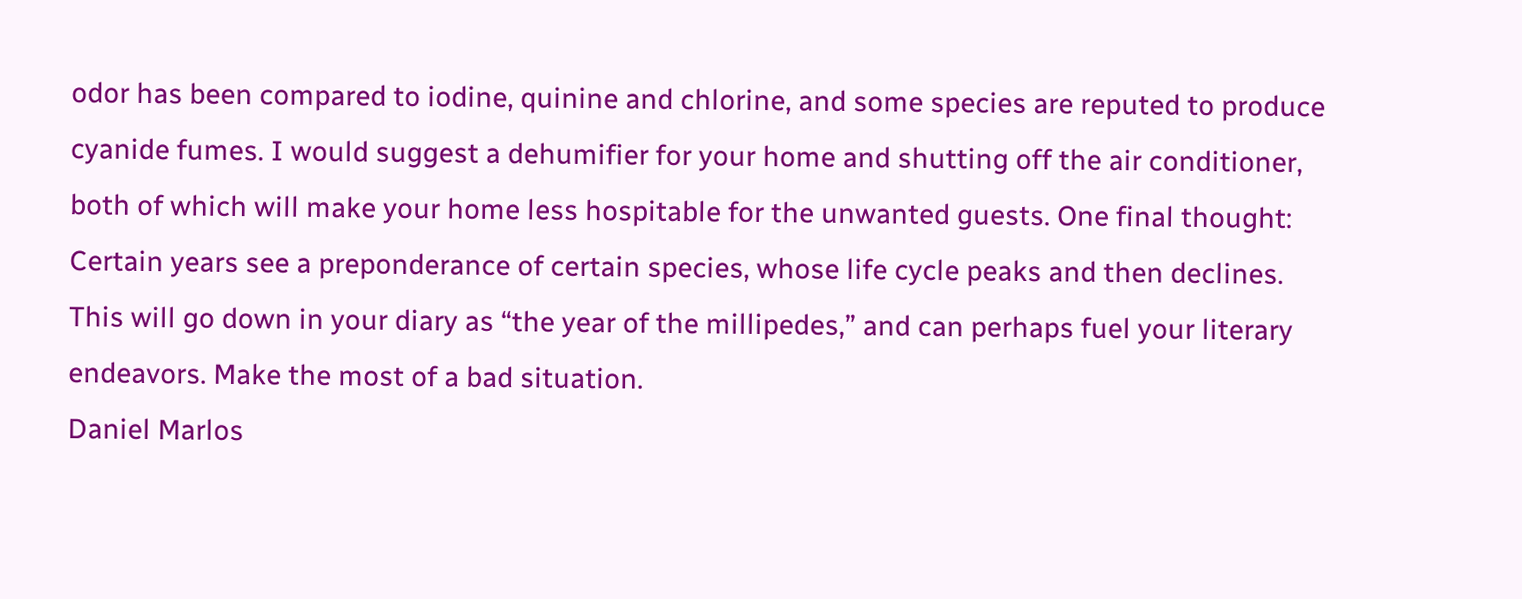odor has been compared to iodine, quinine and chlorine, and some species are reputed to produce cyanide fumes. I would suggest a dehumifier for your home and shutting off the air conditioner, both of which will make your home less hospitable for the unwanted guests. One final thought: Certain years see a preponderance of certain species, whose life cycle peaks and then declines. This will go down in your diary as “the year of the millipedes,” and can perhaps fuel your literary endeavors. Make the most of a bad situation.
Daniel Marlos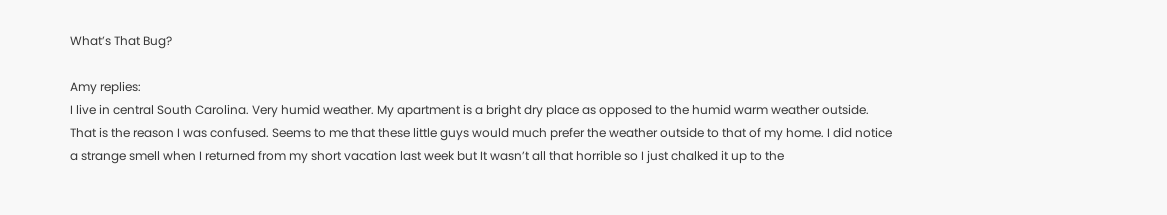What’s That Bug?

Amy replies:
I live in central South Carolina. Very humid weather. My apartment is a bright dry place as opposed to the humid warm weather outside. That is the reason I was confused. Seems to me that these little guys would much prefer the weather outside to that of my home. I did notice a strange smell when I returned from my short vacation last week but It wasn’t all that horrible so I just chalked it up to the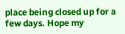place being closed up for a few days. Hope my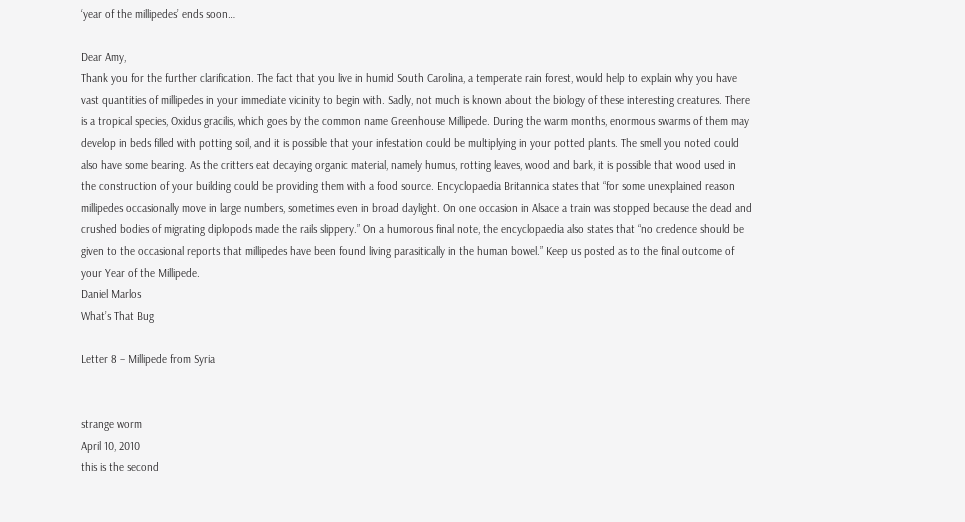‘year of the millipedes’ ends soon…

Dear Amy,
Thank you for the further clarification. The fact that you live in humid South Carolina, a temperate rain forest, would help to explain why you have vast quantities of millipedes in your immediate vicinity to begin with. Sadly, not much is known about the biology of these interesting creatures. There is a tropical species, Oxidus gracilis, which goes by the common name Greenhouse Millipede. During the warm months, enormous swarms of them may develop in beds filled with potting soil, and it is possible that your infestation could be multiplying in your potted plants. The smell you noted could also have some bearing. As the critters eat decaying organic material, namely humus, rotting leaves, wood and bark, it is possible that wood used in the construction of your building could be providing them with a food source. Encyclopaedia Britannica states that “for some unexplained reason millipedes occasionally move in large numbers, sometimes even in broad daylight. On one occasion in Alsace a train was stopped because the dead and crushed bodies of migrating diplopods made the rails slippery.” On a humorous final note, the encyclopaedia also states that “no credence should be given to the occasional reports that millipedes have been found living parasitically in the human bowel.” Keep us posted as to the final outcome of your Year of the Millipede.
Daniel Marlos
What’s That Bug

Letter 8 – Millipede from Syria


strange worm
April 10, 2010
this is the second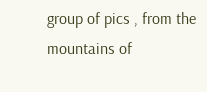group of pics , from the mountains of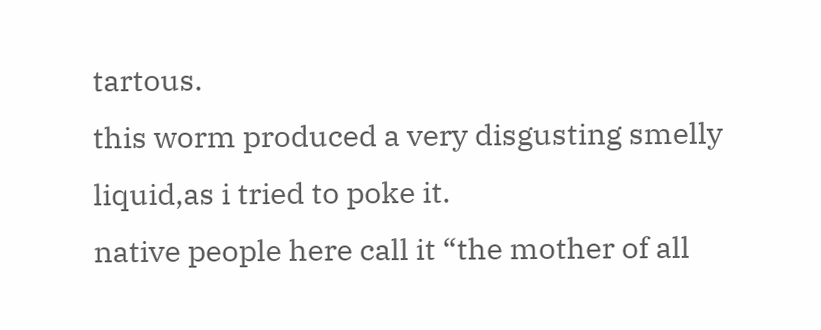tartous.
this worm produced a very disgusting smelly liquid,as i tried to poke it.
native people here call it “the mother of all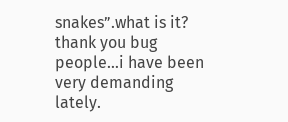snakes”.what is it?
thank you bug people…i have been very demanding lately.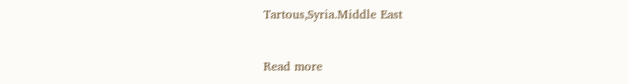Tartous,Syria.Middle East


Read more